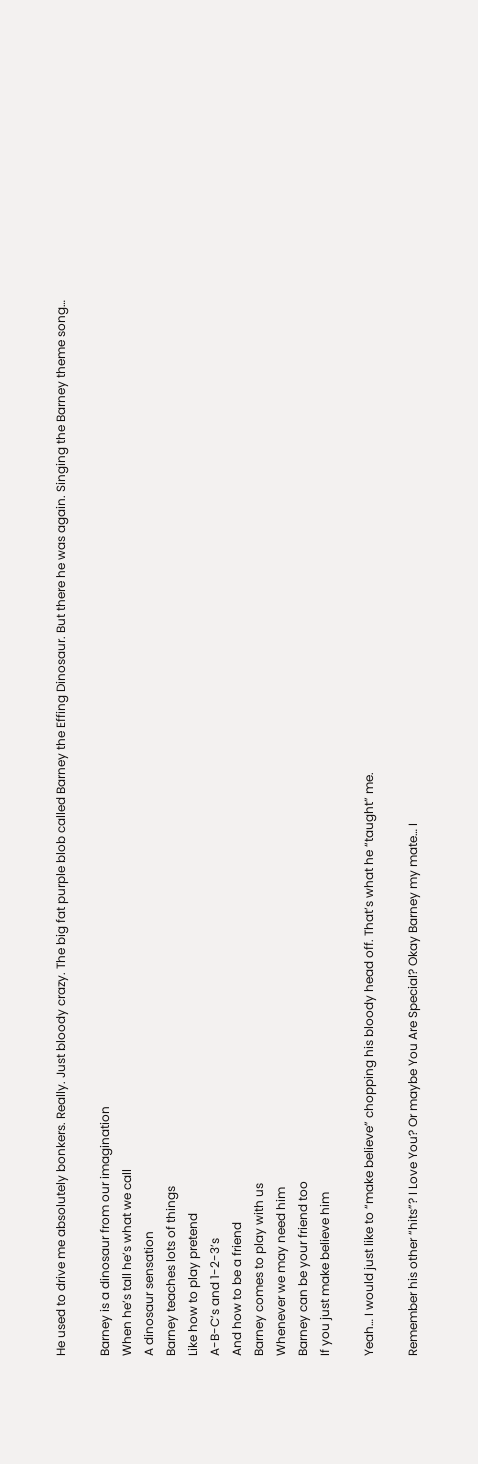He used to drive me absolutely bonkers. Really. Just bloody crazy. The big fat purple blob called Barney the Effing Dinosaur. But there he was again. Singing the Barney theme song…

Barney is a dinosaur from our imagination
When he’s tall he’s what we call
A dinosaur sensation
Barney teaches lots of things
Like how to play pretend
A-B-C’s and 1-2-3’s
And how to be a friend
Barney comes to play with us
Whenever we may need him
Barney can be your friend too
If you just make believe him

Yeah… I would just like to “make believe” chopping his bloody head off. That’s what he “taught” me.

Remember his other “hits”? I Love You? Or maybe You Are Special? Okay Barney my mate… I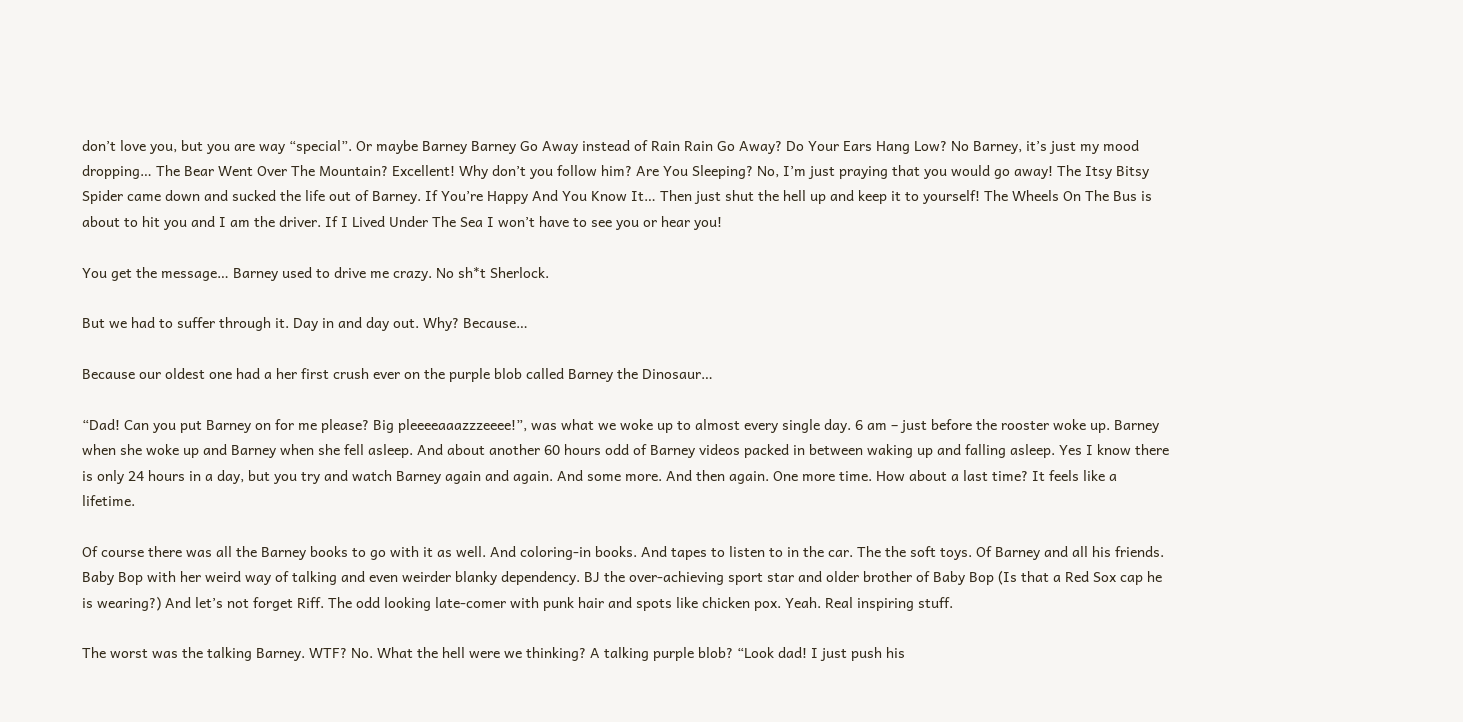don’t love you, but you are way “special”. Or maybe Barney Barney Go Away instead of Rain Rain Go Away? Do Your Ears Hang Low? No Barney, it’s just my mood dropping… The Bear Went Over The Mountain? Excellent! Why don’t you follow him? Are You Sleeping? No, I’m just praying that you would go away! The Itsy Bitsy Spider came down and sucked the life out of Barney. If You’re Happy And You Know It… Then just shut the hell up and keep it to yourself! The Wheels On The Bus is about to hit you and I am the driver. If I Lived Under The Sea I won’t have to see you or hear you!

You get the message… Barney used to drive me crazy. No sh*t Sherlock.

But we had to suffer through it. Day in and day out. Why? Because…

Because our oldest one had a her first crush ever on the purple blob called Barney the Dinosaur…

“Dad! Can you put Barney on for me please? Big pleeeeaaazzzeeee!”, was what we woke up to almost every single day. 6 am – just before the rooster woke up. Barney when she woke up and Barney when she fell asleep. And about another 60 hours odd of Barney videos packed in between waking up and falling asleep. Yes I know there is only 24 hours in a day, but you try and watch Barney again and again. And some more. And then again. One more time. How about a last time? It feels like a lifetime.

Of course there was all the Barney books to go with it as well. And coloring-in books. And tapes to listen to in the car. The the soft toys. Of Barney and all his friends. Baby Bop with her weird way of talking and even weirder blanky dependency. BJ the over-achieving sport star and older brother of Baby Bop (Is that a Red Sox cap he is wearing?) And let’s not forget Riff. The odd looking late-comer with punk hair and spots like chicken pox. Yeah. Real inspiring stuff.

The worst was the talking Barney. WTF? No. What the hell were we thinking? A talking purple blob? “Look dad! I just push his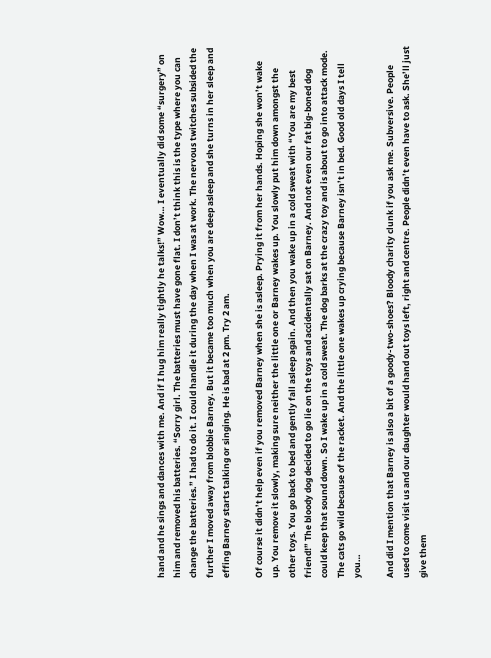hand and he sings and dances with me. And if I hug him really tightly he talks!” Wow… I eventually did some “surgery” on him and removed his batteries. “Sorry girl. The batteries must have gone flat. I don’t think this is the type where you can change the batteries.” I had to do it. I could handle it during the day when I was at work. The nervous twitches subsided the further I moved away from blobbie Barney. But it became too much when you are deep asleep and she turns in her sleep and effing Barney starts talking or singing. He is bad at 2 pm. Try 2 am.

Of course it didn’t help even if you removed Barney when she is asleep. Prying it from her hands. Hoping she won’t wake up. You remove it slowly, making sure neither the little one or Barney wakes up. You slowly put him down amongst the other toys. You go back to bed and gently fall asleep again. And then you wake up in a cold sweat with “You are my best friend!” The bloody dog decided to go lie on the toys and accidentally sat on Barney. And not even our fat big-boned dog could keep that sound down. So I wake up in a cold sweat. The dog barks at the crazy toy and is about to go into attack mode. The cats go wild because of the racket. And the little one wakes up crying because Barney isn’t in bed. Good old days I tell you…

And did I mention that Barney is also a bit of a goody-two-shoes? Bloody charity clunk if you ask me. Subversive. People used to come visit us and our daughter would hand out toys left, right and centre. People didn’t even have to ask. She’ll just give them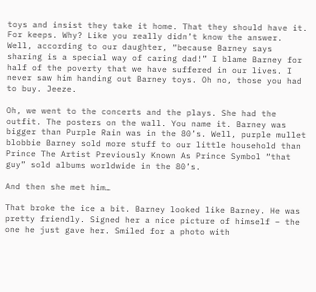toys and insist they take it home. That they should have it. For keeps. Why? Like you really didn’t know the answer. Well, according to our daughter, “because Barney says sharing is a special way of caring dad!” I blame Barney for half of the poverty that we have suffered in our lives. I never saw him handing out Barney toys. Oh no, those you had to buy. Jeeze.

Oh, we went to the concerts and the plays. She had the outfit. The posters on the wall. You name it. Barney was bigger than Purple Rain was in the 80’s. Well, purple mullet blobbie Barney sold more stuff to our little household than Prince The Artist Previously Known As Prince Symbol “that guy” sold albums worldwide in the 80’s.

And then she met him…

That broke the ice a bit. Barney looked like Barney. He was pretty friendly. Signed her a nice picture of himself – the one he just gave her. Smiled for a photo with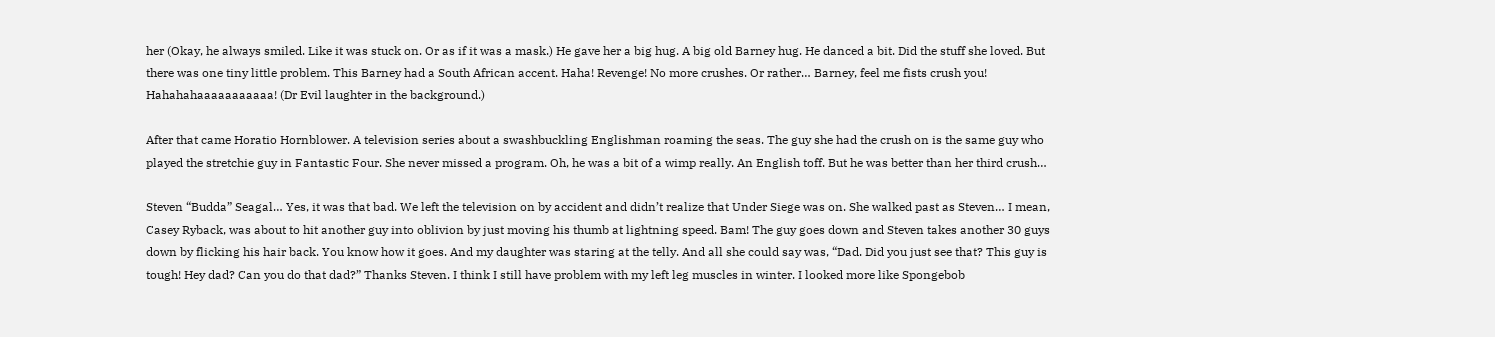her (Okay, he always smiled. Like it was stuck on. Or as if it was a mask.) He gave her a big hug. A big old Barney hug. He danced a bit. Did the stuff she loved. But there was one tiny little problem. This Barney had a South African accent. Haha! Revenge! No more crushes. Or rather… Barney, feel me fists crush you! Hahahahaaaaaaaaaaa! (Dr Evil laughter in the background.)

After that came Horatio Hornblower. A television series about a swashbuckling Englishman roaming the seas. The guy she had the crush on is the same guy who played the stretchie guy in Fantastic Four. She never missed a program. Oh, he was a bit of a wimp really. An English toff. But he was better than her third crush…

Steven “Budda” Seagal… Yes, it was that bad. We left the television on by accident and didn’t realize that Under Siege was on. She walked past as Steven… I mean, Casey Ryback, was about to hit another guy into oblivion by just moving his thumb at lightning speed. Bam! The guy goes down and Steven takes another 30 guys down by flicking his hair back. You know how it goes. And my daughter was staring at the telly. And all she could say was, “Dad. Did you just see that? This guy is tough! Hey dad? Can you do that dad?” Thanks Steven. I think I still have problem with my left leg muscles in winter. I looked more like Spongebob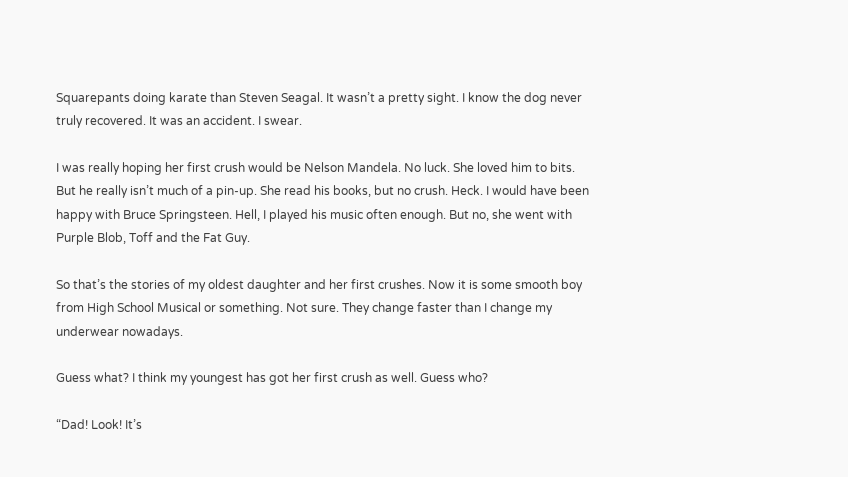Squarepants doing karate than Steven Seagal. It wasn’t a pretty sight. I know the dog never truly recovered. It was an accident. I swear.

I was really hoping her first crush would be Nelson Mandela. No luck. She loved him to bits. But he really isn’t much of a pin-up. She read his books, but no crush. Heck. I would have been happy with Bruce Springsteen. Hell, I played his music often enough. But no, she went with Purple Blob, Toff and the Fat Guy.

So that’s the stories of my oldest daughter and her first crushes. Now it is some smooth boy from High School Musical or something. Not sure. They change faster than I change my underwear nowadays.

Guess what? I think my youngest has got her first crush as well. Guess who?

“Dad! Look! It’s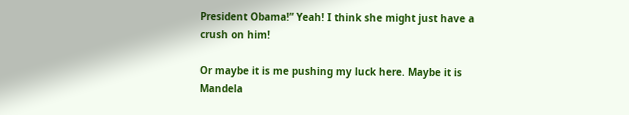President Obama!” Yeah! I think she might just have a crush on him!

Or maybe it is me pushing my luck here. Maybe it is Mandela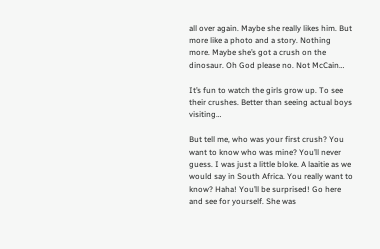all over again. Maybe she really likes him. But more like a photo and a story. Nothing more. Maybe she’s got a crush on the dinosaur. Oh God please no. Not McCain…

It’s fun to watch the girls grow up. To see their crushes. Better than seeing actual boys visiting…

But tell me, who was your first crush? You want to know who was mine? You’ll never guess. I was just a little bloke. A laaitie as we would say in South Africa. You really want to know? Haha! You’ll be surprised! Go here and see for yourself. She was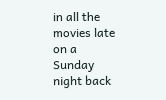in all the movies late on a Sunday night back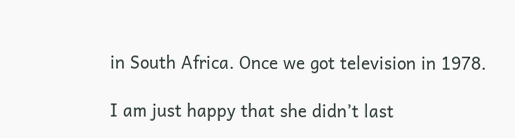in South Africa. Once we got television in 1978.

I am just happy that she didn’t last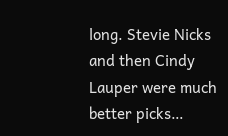long. Stevie Nicks and then Cindy Lauper were much better picks…